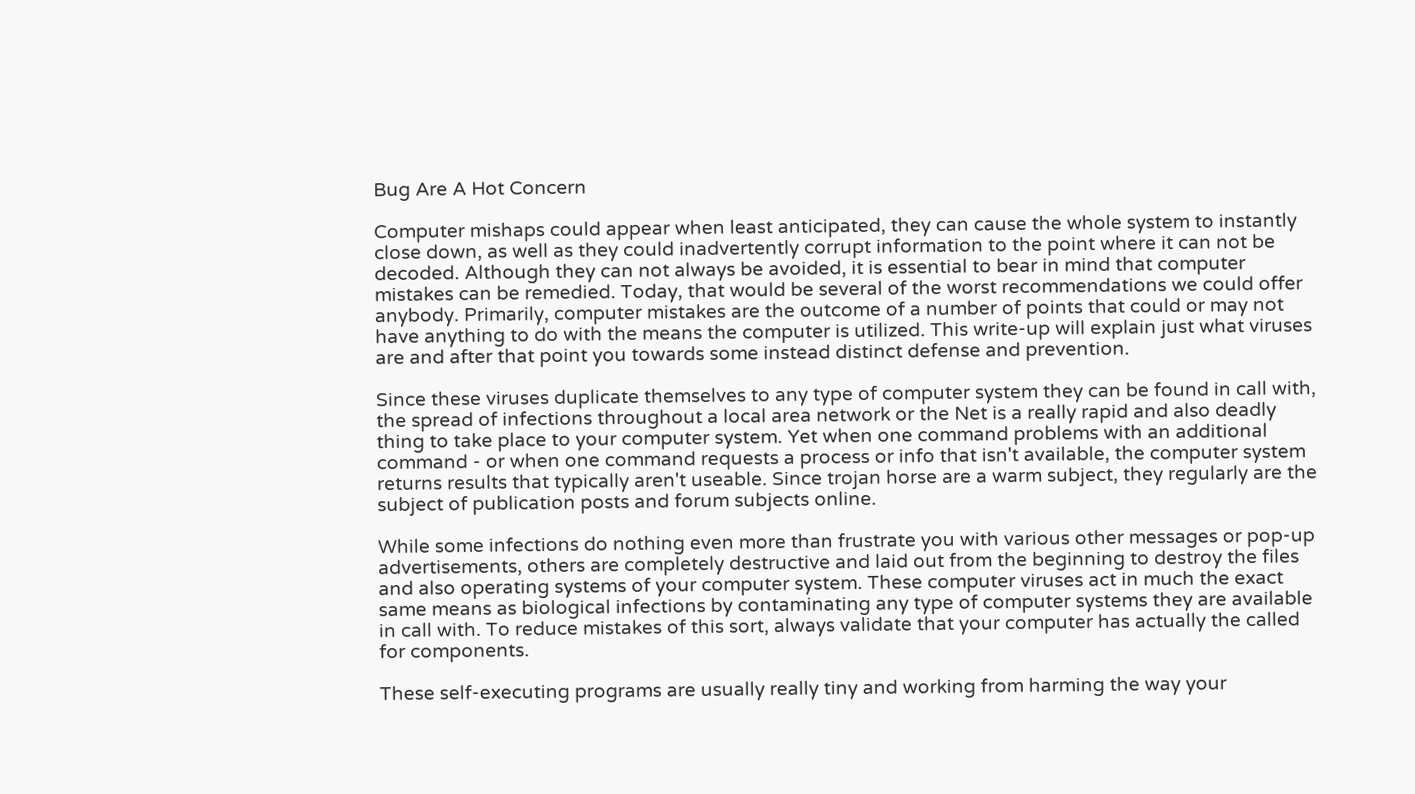Bug Are A Hot Concern

Computer mishaps could appear when least anticipated, they can cause the whole system to instantly close down, as well as they could inadvertently corrupt information to the point where it can not be decoded. Although they can not always be avoided, it is essential to bear in mind that computer mistakes can be remedied. Today, that would be several of the worst recommendations we could offer anybody. Primarily, computer mistakes are the outcome of a number of points that could or may not have anything to do with the means the computer is utilized. This write-up will explain just what viruses are and after that point you towards some instead distinct defense and prevention.

Since these viruses duplicate themselves to any type of computer system they can be found in call with, the spread of infections throughout a local area network or the Net is a really rapid and also deadly thing to take place to your computer system. Yet when one command problems with an additional command - or when one command requests a process or info that isn't available, the computer system returns results that typically aren't useable. Since trojan horse are a warm subject, they regularly are the subject of publication posts and forum subjects online.

While some infections do nothing even more than frustrate you with various other messages or pop-up advertisements, others are completely destructive and laid out from the beginning to destroy the files and also operating systems of your computer system. These computer viruses act in much the exact same means as biological infections by contaminating any type of computer systems they are available in call with. To reduce mistakes of this sort, always validate that your computer has actually the called for components.

These self-executing programs are usually really tiny and working from harming the way your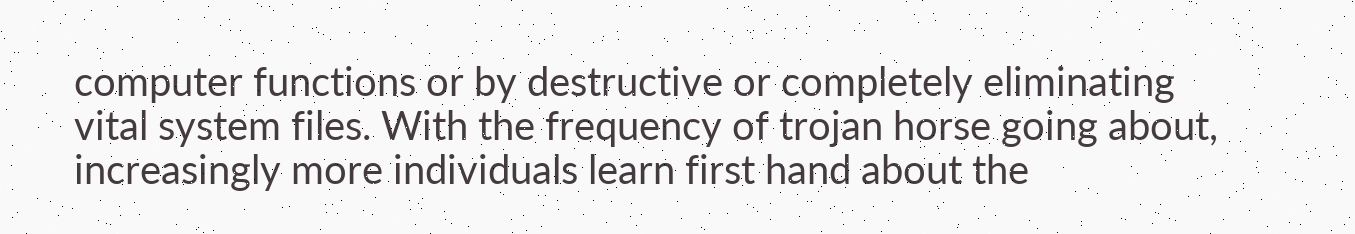computer functions or by destructive or completely eliminating vital system files. With the frequency of trojan horse going about, increasingly more individuals learn first hand about the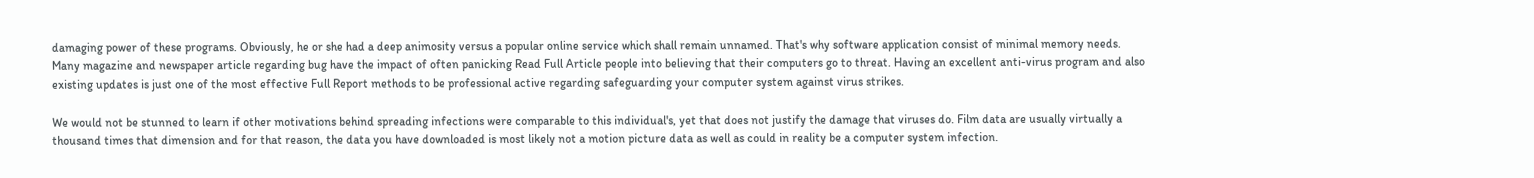damaging power of these programs. Obviously, he or she had a deep animosity versus a popular online service which shall remain unnamed. That's why software application consist of minimal memory needs. Many magazine and newspaper article regarding bug have the impact of often panicking Read Full Article people into believing that their computers go to threat. Having an excellent anti-virus program and also existing updates is just one of the most effective Full Report methods to be professional active regarding safeguarding your computer system against virus strikes.

We would not be stunned to learn if other motivations behind spreading infections were comparable to this individual's, yet that does not justify the damage that viruses do. Film data are usually virtually a thousand times that dimension and for that reason, the data you have downloaded is most likely not a motion picture data as well as could in reality be a computer system infection.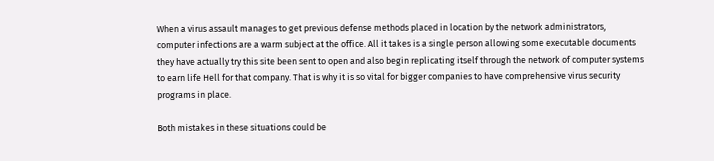When a virus assault manages to get previous defense methods placed in location by the network administrators, computer infections are a warm subject at the office. All it takes is a single person allowing some executable documents they have actually try this site been sent to open and also begin replicating itself through the network of computer systems to earn life Hell for that company. That is why it is so vital for bigger companies to have comprehensive virus security programs in place.

Both mistakes in these situations could be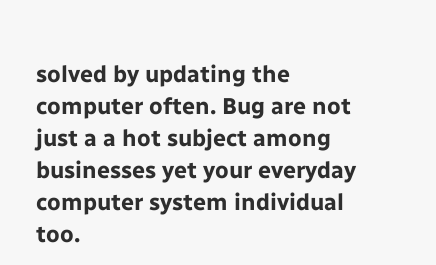solved by updating the computer often. Bug are not just a a hot subject among businesses yet your everyday computer system individual too.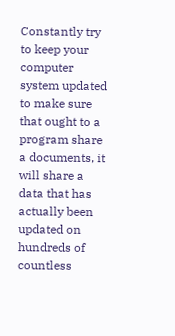Constantly try to keep your computer system updated to make sure that ought to a program share a documents, it will share a data that has actually been updated on hundreds of countless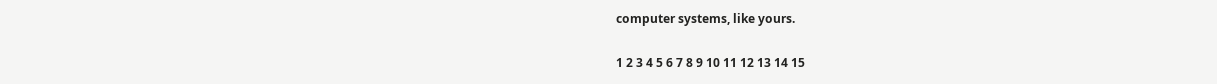computer systems, like yours.

1 2 3 4 5 6 7 8 9 10 11 12 13 14 15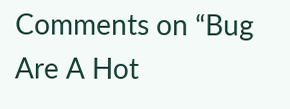Comments on “Bug Are A Hot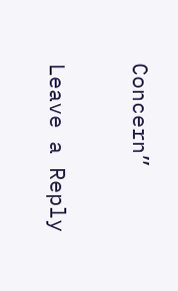Concern”

Leave a Reply